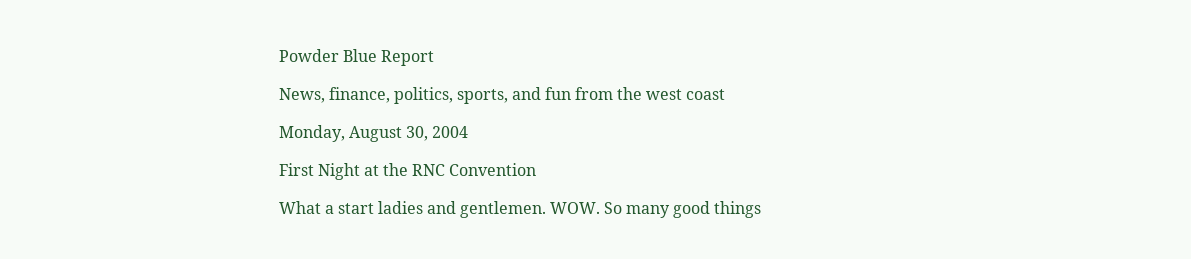Powder Blue Report

News, finance, politics, sports, and fun from the west coast

Monday, August 30, 2004

First Night at the RNC Convention

What a start ladies and gentlemen. WOW. So many good things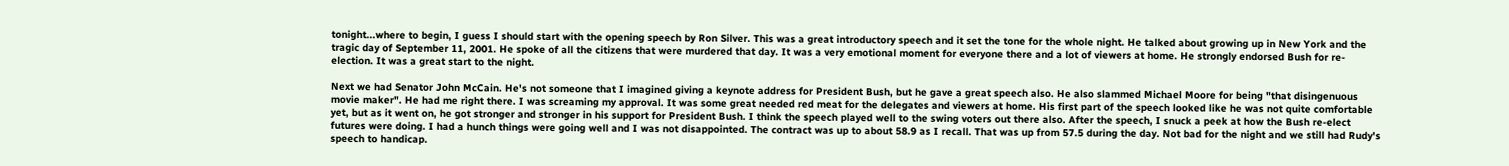tonight...where to begin, I guess I should start with the opening speech by Ron Silver. This was a great introductory speech and it set the tone for the whole night. He talked about growing up in New York and the tragic day of September 11, 2001. He spoke of all the citizens that were murdered that day. It was a very emotional moment for everyone there and a lot of viewers at home. He strongly endorsed Bush for re-election. It was a great start to the night.

Next we had Senator John McCain. He's not someone that I imagined giving a keynote address for President Bush, but he gave a great speech also. He also slammed Michael Moore for being "that disingenuous movie maker". He had me right there. I was screaming my approval. It was some great needed red meat for the delegates and viewers at home. His first part of the speech looked like he was not quite comfortable yet, but as it went on, he got stronger and stronger in his support for President Bush. I think the speech played well to the swing voters out there also. After the speech, I snuck a peek at how the Bush re-elect futures were doing. I had a hunch things were going well and I was not disappointed. The contract was up to about 58.9 as I recall. That was up from 57.5 during the day. Not bad for the night and we still had Rudy's speech to handicap.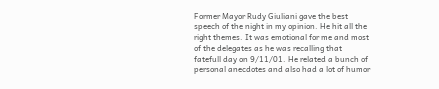Former Mayor Rudy Giuliani gave the best speech of the night in my opinion. He hit all the right themes. It was emotional for me and most of the delegates as he was recalling that fatefull day on 9/11/01. He related a bunch of personal anecdotes and also had a lot of humor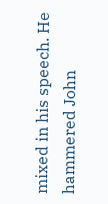mixed in his speech. He hammered John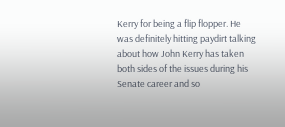Kerry for being a flip flopper. He was definitely hitting paydirt talking about how John Kerry has taken both sides of the issues during his Senate career and so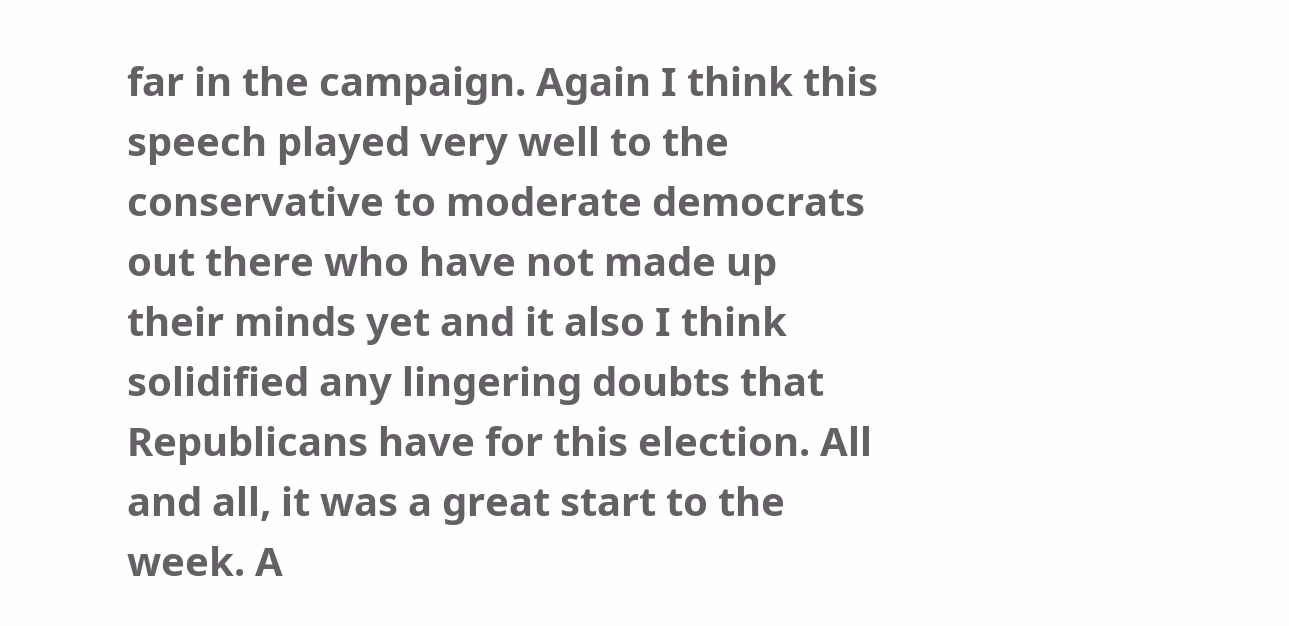far in the campaign. Again I think this speech played very well to the conservative to moderate democrats out there who have not made up their minds yet and it also I think solidified any lingering doubts that Republicans have for this election. All and all, it was a great start to the week. A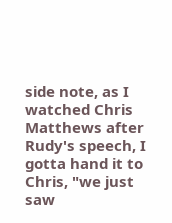side note, as I watched Chris Matthews after Rudy's speech, I gotta hand it to Chris, "we just saw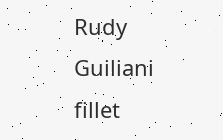Rudy Guiliani fillet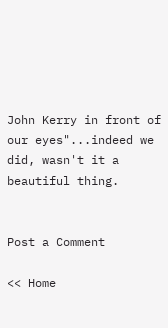John Kerry in front of our eyes"...indeed we did, wasn't it a beautiful thing.


Post a Comment

<< Home